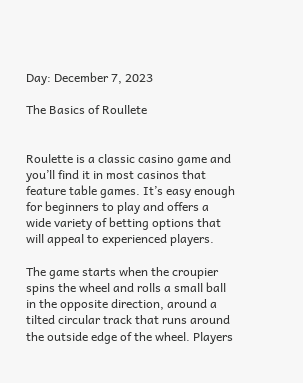Day: December 7, 2023

The Basics of Roullete


Roulette is a classic casino game and you’ll find it in most casinos that feature table games. It’s easy enough for beginners to play and offers a wide variety of betting options that will appeal to experienced players.

The game starts when the croupier spins the wheel and rolls a small ball in the opposite direction, around a tilted circular track that runs around the outside edge of the wheel. Players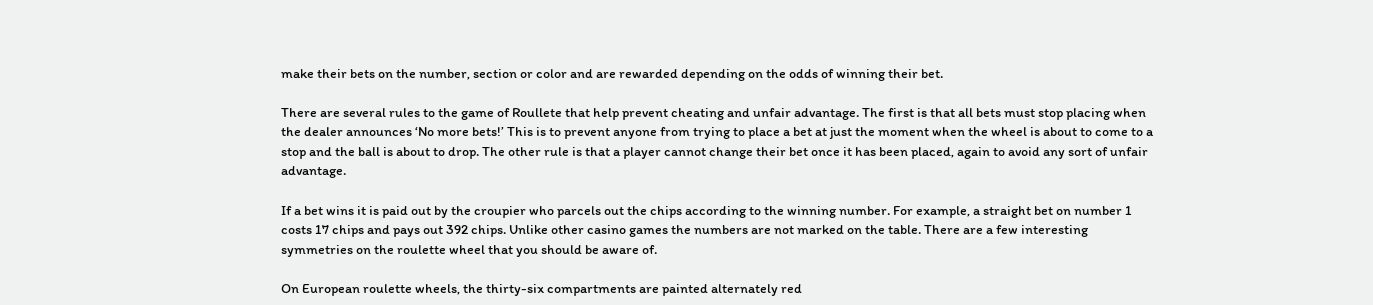make their bets on the number, section or color and are rewarded depending on the odds of winning their bet.

There are several rules to the game of Roullete that help prevent cheating and unfair advantage. The first is that all bets must stop placing when the dealer announces ‘No more bets!’ This is to prevent anyone from trying to place a bet at just the moment when the wheel is about to come to a stop and the ball is about to drop. The other rule is that a player cannot change their bet once it has been placed, again to avoid any sort of unfair advantage.

If a bet wins it is paid out by the croupier who parcels out the chips according to the winning number. For example, a straight bet on number 1 costs 17 chips and pays out 392 chips. Unlike other casino games the numbers are not marked on the table. There are a few interesting symmetries on the roulette wheel that you should be aware of.

On European roulette wheels, the thirty-six compartments are painted alternately red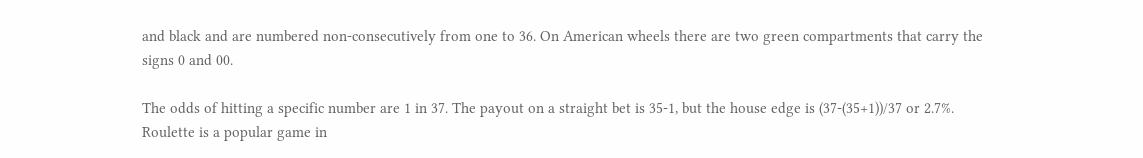and black and are numbered non-consecutively from one to 36. On American wheels there are two green compartments that carry the signs 0 and 00.

The odds of hitting a specific number are 1 in 37. The payout on a straight bet is 35-1, but the house edge is (37-(35+1))/37 or 2.7%. Roulette is a popular game in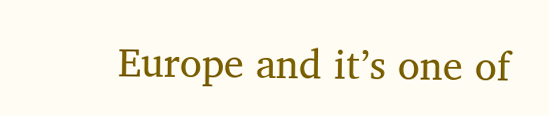Europe and it’s one of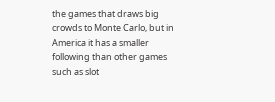the games that draws big crowds to Monte Carlo, but in America it has a smaller following than other games such as slot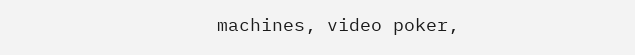machines, video poker,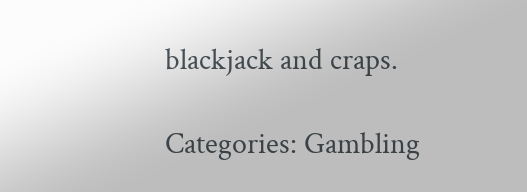blackjack and craps.

Categories: Gambling